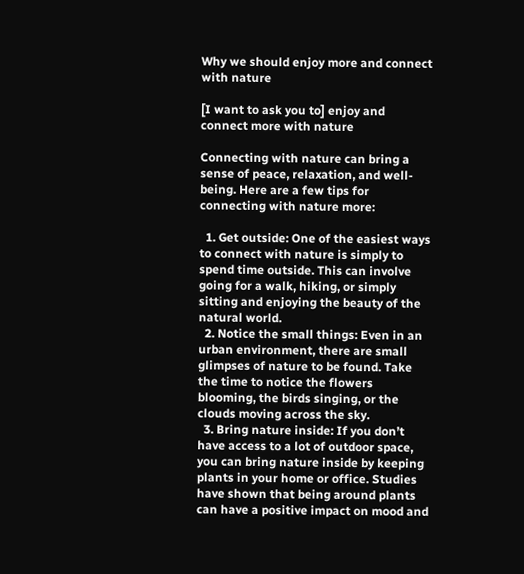Why we should enjoy more and connect with nature

[I want to ask you to] enjoy and connect more with nature

Connecting with nature can bring a sense of peace, relaxation, and well-being. Here are a few tips for connecting with nature more:

  1. Get outside: One of the easiest ways to connect with nature is simply to spend time outside. This can involve going for a walk, hiking, or simply sitting and enjoying the beauty of the natural world.
  2. Notice the small things: Even in an urban environment, there are small glimpses of nature to be found. Take the time to notice the flowers blooming, the birds singing, or the clouds moving across the sky.
  3. Bring nature inside: If you don’t have access to a lot of outdoor space, you can bring nature inside by keeping plants in your home or office. Studies have shown that being around plants can have a positive impact on mood and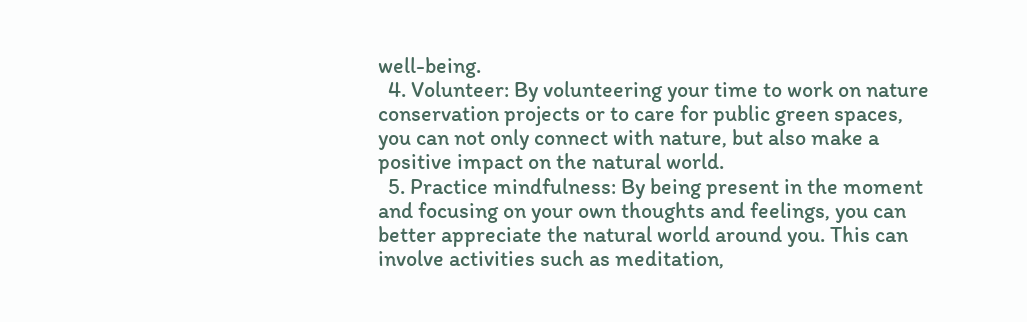well-being.
  4. Volunteer: By volunteering your time to work on nature conservation projects or to care for public green spaces, you can not only connect with nature, but also make a positive impact on the natural world.
  5. Practice mindfulness: By being present in the moment and focusing on your own thoughts and feelings, you can better appreciate the natural world around you. This can involve activities such as meditation,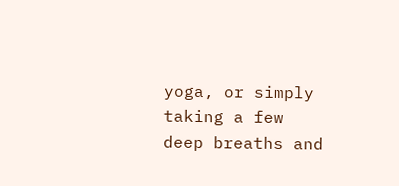yoga, or simply taking a few deep breaths and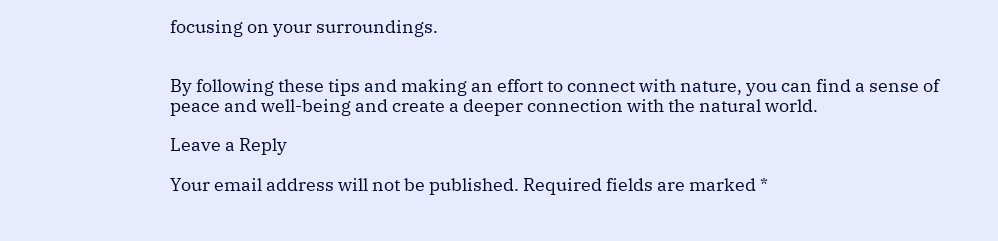focusing on your surroundings.


By following these tips and making an effort to connect with nature, you can find a sense of peace and well-being and create a deeper connection with the natural world.

Leave a Reply

Your email address will not be published. Required fields are marked *